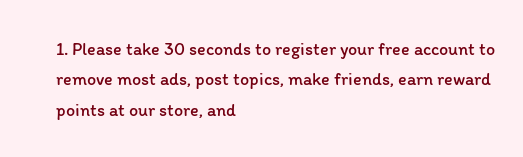1. Please take 30 seconds to register your free account to remove most ads, post topics, make friends, earn reward points at our store, and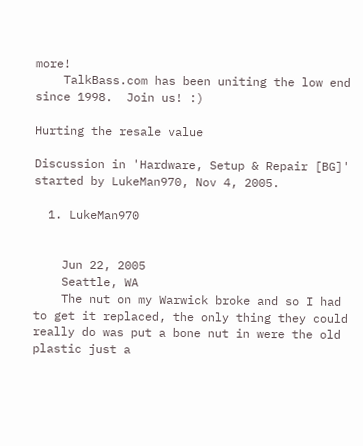more!
    TalkBass.com has been uniting the low end since 1998.  Join us! :)

Hurting the resale value

Discussion in 'Hardware, Setup & Repair [BG]' started by LukeMan970, Nov 4, 2005.

  1. LukeMan970


    Jun 22, 2005
    Seattle, WA
    The nut on my Warwick broke and so I had to get it replaced, the only thing they could really do was put a bone nut in were the old plastic just a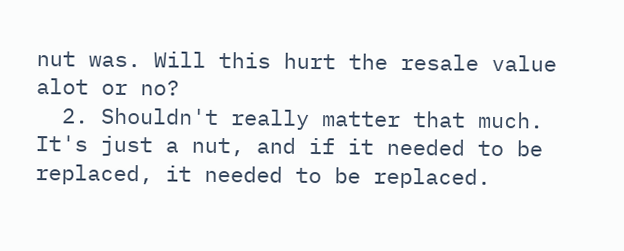nut was. Will this hurt the resale value alot or no?
  2. Shouldn't really matter that much. It's just a nut, and if it needed to be replaced, it needed to be replaced.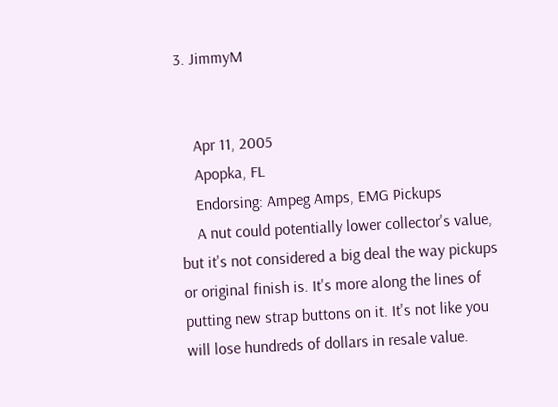3. JimmyM


    Apr 11, 2005
    Apopka, FL
    Endorsing: Ampeg Amps, EMG Pickups
    A nut could potentially lower collector's value, but it's not considered a big deal the way pickups or original finish is. It's more along the lines of putting new strap buttons on it. It's not like you will lose hundreds of dollars in resale value.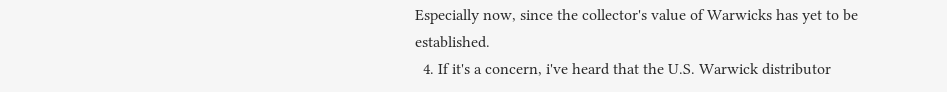Especially now, since the collector's value of Warwicks has yet to be established.
  4. If it's a concern, i've heard that the U.S. Warwick distributor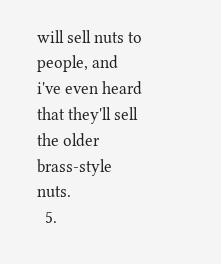will sell nuts to people, and i've even heard that they'll sell the older brass-style nuts.
  5.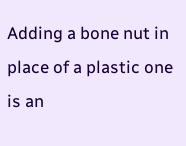Adding a bone nut in place of a plastic one is an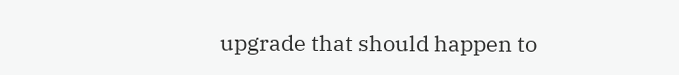upgrade that should happen to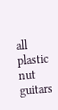all plastic nut guitars